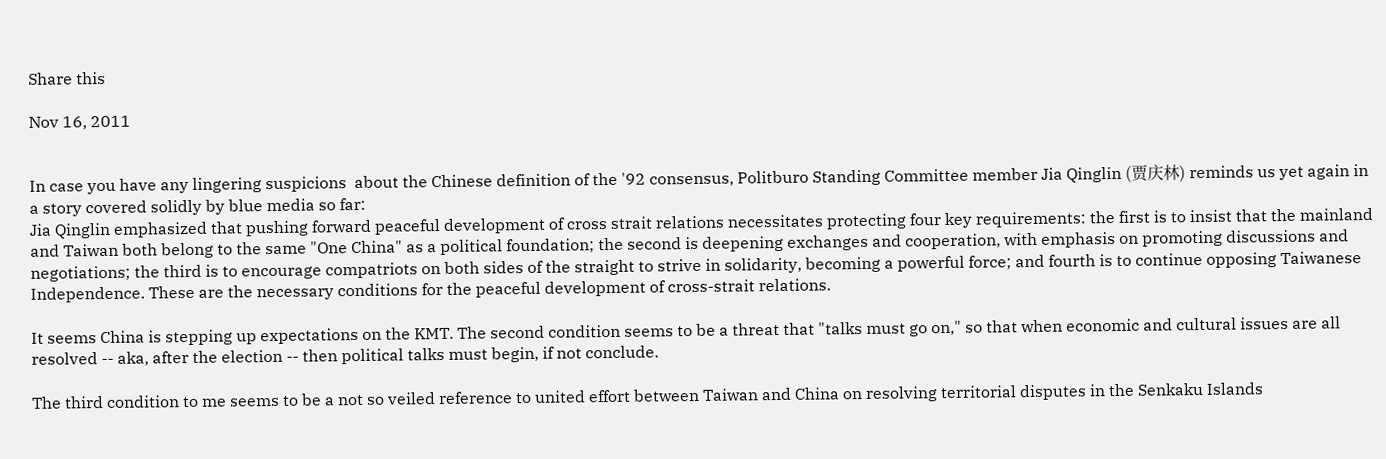Share this

Nov 16, 2011


In case you have any lingering suspicions  about the Chinese definition of the '92 consensus, Politburo Standing Committee member Jia Qinglin (贾庆林) reminds us yet again in a story covered solidly by blue media so far:
Jia Qinglin emphasized that pushing forward peaceful development of cross strait relations necessitates protecting four key requirements: the first is to insist that the mainland and Taiwan both belong to the same "One China" as a political foundation; the second is deepening exchanges and cooperation, with emphasis on promoting discussions and negotiations; the third is to encourage compatriots on both sides of the straight to strive in solidarity, becoming a powerful force; and fourth is to continue opposing Taiwanese Independence. These are the necessary conditions for the peaceful development of cross-strait relations.

It seems China is stepping up expectations on the KMT. The second condition seems to be a threat that "talks must go on," so that when economic and cultural issues are all resolved -- aka, after the election -- then political talks must begin, if not conclude.

The third condition to me seems to be a not so veiled reference to united effort between Taiwan and China on resolving territorial disputes in the Senkaku Islands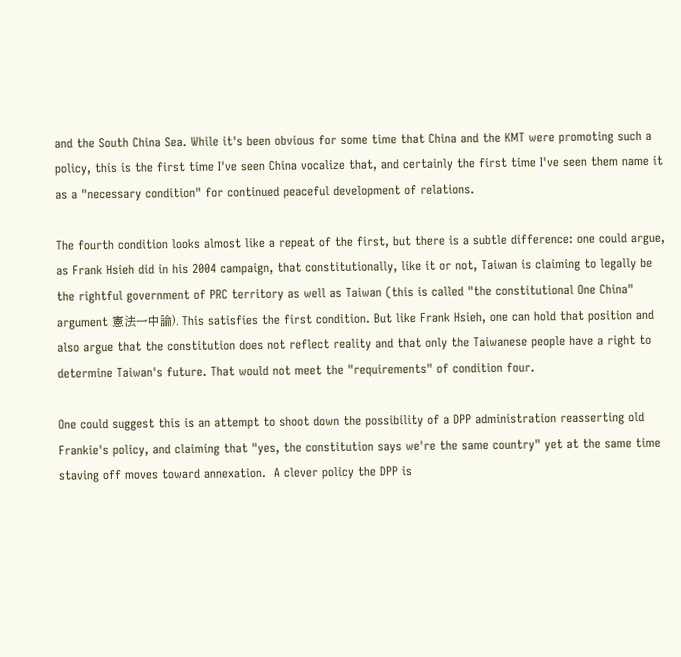and the South China Sea. While it's been obvious for some time that China and the KMT were promoting such a policy, this is the first time I've seen China vocalize that, and certainly the first time I've seen them name it as a "necessary condition" for continued peaceful development of relations.

The fourth condition looks almost like a repeat of the first, but there is a subtle difference: one could argue, as Frank Hsieh did in his 2004 campaign, that constitutionally, like it or not, Taiwan is claiming to legally be the rightful government of PRC territory as well as Taiwan (this is called "the constitutional One China" argument 憲法一中論). This satisfies the first condition. But like Frank Hsieh, one can hold that position and also argue that the constitution does not reflect reality and that only the Taiwanese people have a right to determine Taiwan's future. That would not meet the "requirements" of condition four.

One could suggest this is an attempt to shoot down the possibility of a DPP administration reasserting old Frankie's policy, and claiming that "yes, the constitution says we're the same country" yet at the same time staving off moves toward annexation.  A clever policy the DPP is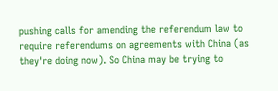pushing calls for amending the referendum law to require referendums on agreements with China (as they're doing now). So China may be trying to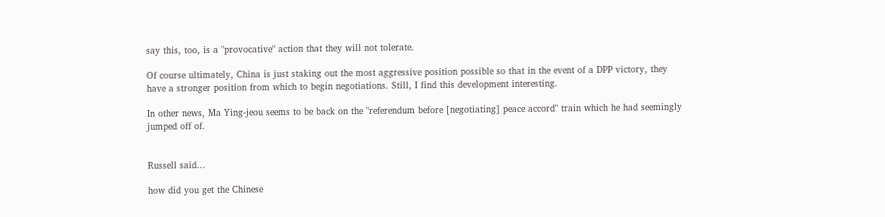say this, too, is a "provocative" action that they will not tolerate.

Of course ultimately, China is just staking out the most aggressive position possible so that in the event of a DPP victory, they have a stronger position from which to begin negotiations. Still, I find this development interesting.

In other news, Ma Ying-jeou seems to be back on the "referendum before [negotiating] peace accord" train which he had seemingly jumped off of.


Russell said...

how did you get the Chinese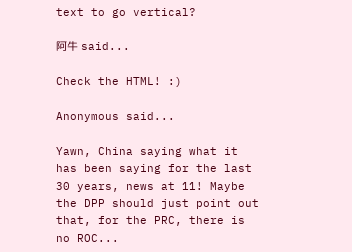text to go vertical?

阿牛 said...

Check the HTML! :)

Anonymous said...

Yawn, China saying what it has been saying for the last 30 years, news at 11! Maybe the DPP should just point out that, for the PRC, there is no ROC...